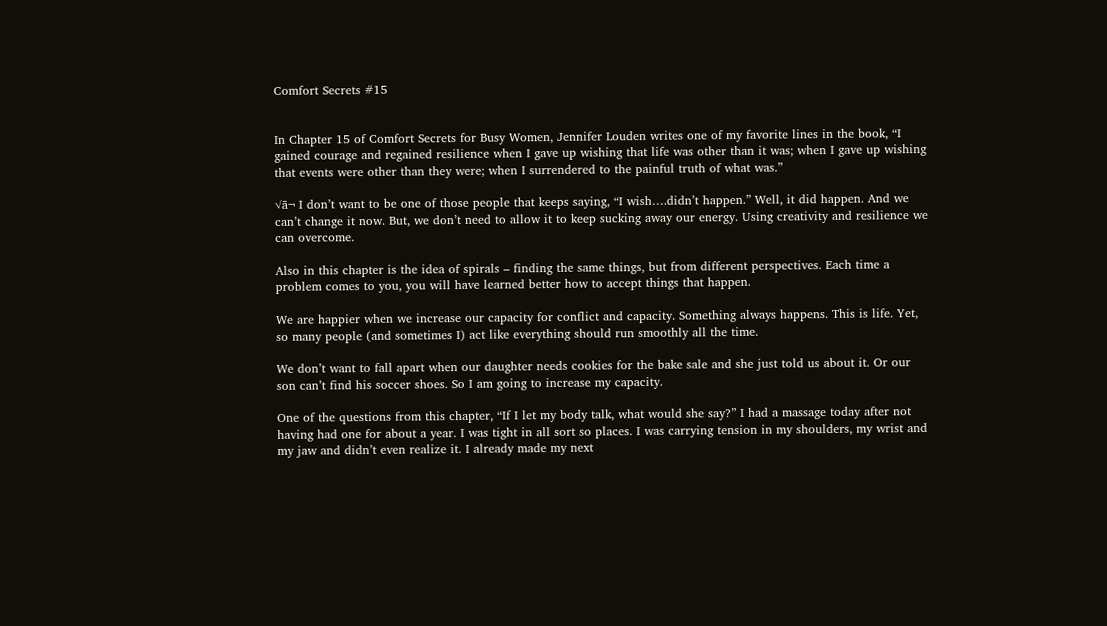Comfort Secrets #15


In Chapter 15 of Comfort Secrets for Busy Women, Jennifer Louden writes one of my favorite lines in the book, “I gained courage and regained resilience when I gave up wishing that life was other than it was; when I gave up wishing that events were other than they were; when I surrendered to the painful truth of what was.”

√ā¬ I don’t want to be one of those people that keeps saying, “I wish….didn’t happen.” Well, it did happen. And we can’t change it now. But, we don’t need to allow it to keep sucking away our energy. Using creativity and resilience we can overcome.

Also in this chapter is the idea of spirals – finding the same things, but from different perspectives. Each time a problem comes to you, you will have learned better how to accept things that happen.

We are happier when we increase our capacity for conflict and capacity. Something always happens. This is life. Yet, so many people (and sometimes I) act like everything should run smoothly all the time.

We don’t want to fall apart when our daughter needs cookies for the bake sale and she just told us about it. Or our son can’t find his soccer shoes. So I am going to increase my capacity.

One of the questions from this chapter, “If I let my body talk, what would she say?” I had a massage today after not having had one for about a year. I was tight in all sort so places. I was carrying tension in my shoulders, my wrist and my jaw and didn’t even realize it. I already made my next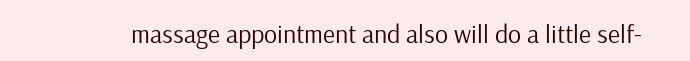massage appointment and also will do a little self-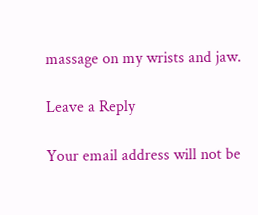massage on my wrists and jaw.

Leave a Reply

Your email address will not be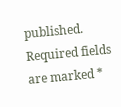published. Required fields are marked *